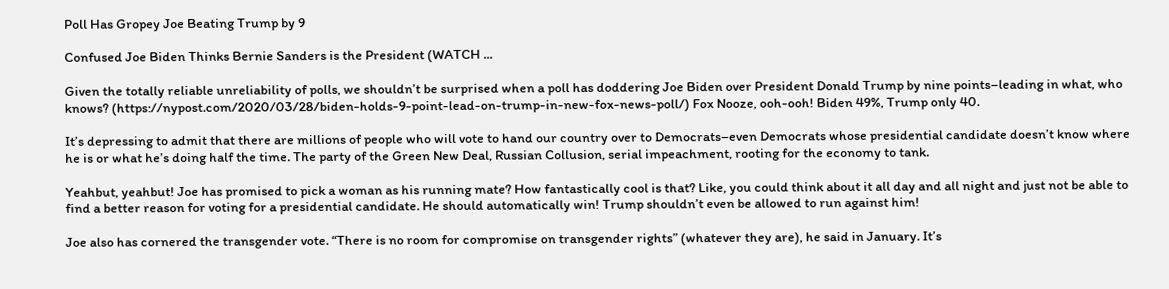Poll Has Gropey Joe Beating Trump by 9

Confused Joe Biden Thinks Bernie Sanders is the President (WATCH ...

Given the totally reliable unreliability of polls, we shouldn’t be surprised when a poll has doddering Joe Biden over President Donald Trump by nine points–leading in what, who knows? (https://nypost.com/2020/03/28/biden-holds-9-point-lead-on-trump-in-new-fox-news-poll/) Fox Nooze, ooh-ooh! Biden 49%, Trump only 40.

It’s depressing to admit that there are millions of people who will vote to hand our country over to Democrats–even Democrats whose presidential candidate doesn’t know where he is or what he’s doing half the time. The party of the Green New Deal, Russian Collusion, serial impeachment, rooting for the economy to tank.

Yeahbut, yeahbut! Joe has promised to pick a woman as his running mate? How fantastically cool is that? Like, you could think about it all day and all night and just not be able to find a better reason for voting for a presidential candidate. He should automatically win! Trump shouldn’t even be allowed to run against him!

Joe also has cornered the transgender vote. “There is no room for compromise on transgender rights” (whatever they are), he said in January. It’s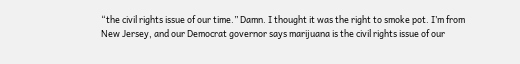“the civil rights issue of our time.” Damn. I thought it was the right to smoke pot. I’m from New Jersey, and our Democrat governor says marijuana is the civil rights issue of our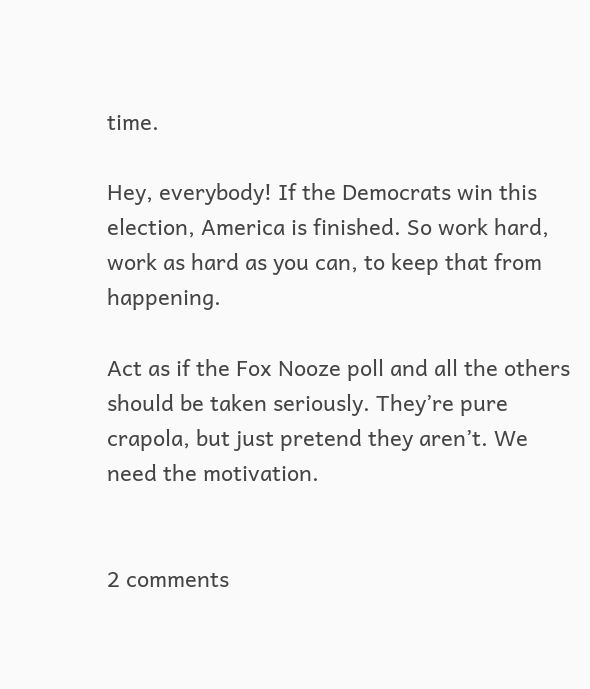time.

Hey, everybody! If the Democrats win this election, America is finished. So work hard, work as hard as you can, to keep that from happening.

Act as if the Fox Nooze poll and all the others should be taken seriously. They’re pure crapola, but just pretend they aren’t. We need the motivation.


2 comments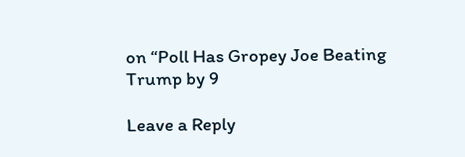on “Poll Has Gropey Joe Beating Trump by 9

Leave a Reply